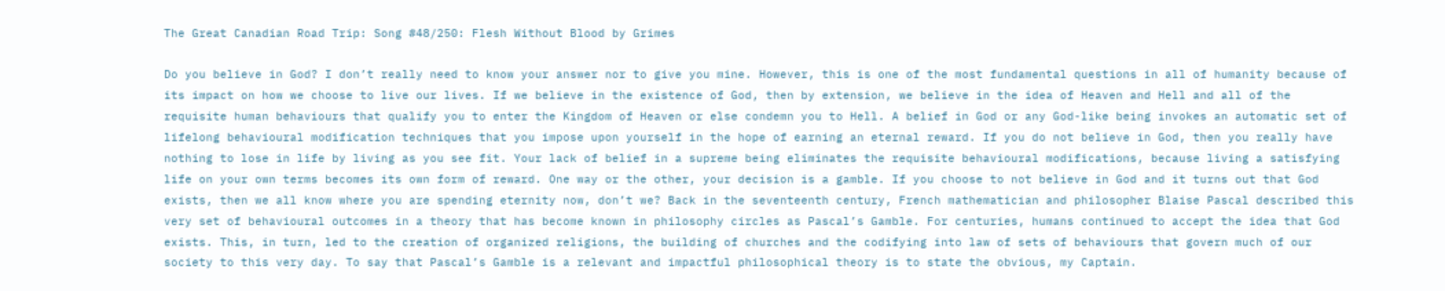The Great Canadian Road Trip: Song #48/250: Flesh Without Blood by Grimes

Do you believe in God? I don’t really need to know your answer nor to give you mine. However, this is one of the most fundamental questions in all of humanity because of its impact on how we choose to live our lives. If we believe in the existence of God, then by extension, we believe in the idea of Heaven and Hell and all of the requisite human behaviours that qualify you to enter the Kingdom of Heaven or else condemn you to Hell. A belief in God or any God-like being invokes an automatic set of lifelong behavioural modification techniques that you impose upon yourself in the hope of earning an eternal reward. If you do not believe in God, then you really have nothing to lose in life by living as you see fit. Your lack of belief in a supreme being eliminates the requisite behavioural modifications, because living a satisfying life on your own terms becomes its own form of reward. One way or the other, your decision is a gamble. If you choose to not believe in God and it turns out that God exists, then we all know where you are spending eternity now, don’t we? Back in the seventeenth century, French mathematician and philosopher Blaise Pascal described this very set of behavioural outcomes in a theory that has become known in philosophy circles as Pascal’s Gamble. For centuries, humans continued to accept the idea that God exists. This, in turn, led to the creation of organized religions, the building of churches and the codifying into law of sets of behaviours that govern much of our society to this very day. To say that Pascal’s Gamble is a relevant and impactful philosophical theory is to state the obvious, my Captain.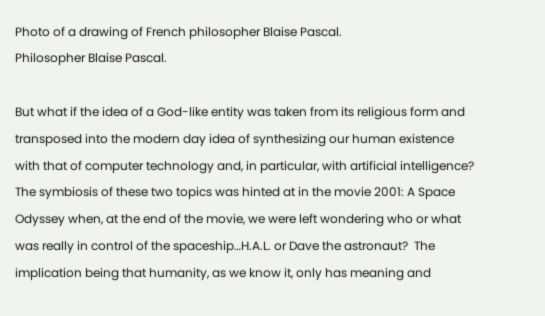Photo of a drawing of French philosopher Blaise Pascal.
Philosopher Blaise Pascal.

But what if the idea of a God-like entity was taken from its religious form and transposed into the modern day idea of synthesizing our human existence with that of computer technology and, in particular, with artificial intelligence? The symbiosis of these two topics was hinted at in the movie 2001: A Space Odyssey when, at the end of the movie, we were left wondering who or what was really in control of the spaceship…H.A.L. or Dave the astronaut?  The implication being that humanity, as we know it, only has meaning and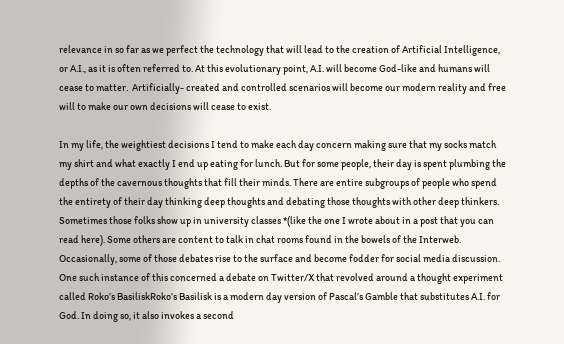relevance in so far as we perfect the technology that will lead to the creation of Artificial Intelligence, or A.I., as it is often referred to. At this evolutionary point, A.I. will become God-like and humans will cease to matter.  Artificially- created and controlled scenarios will become our modern reality and free will to make our own decisions will cease to exist.

In my life, the weightiest decisions I tend to make each day concern making sure that my socks match my shirt and what exactly I end up eating for lunch. But for some people, their day is spent plumbing the depths of the cavernous thoughts that fill their minds. There are entire subgroups of people who spend the entirety of their day thinking deep thoughts and debating those thoughts with other deep thinkers. Sometimes those folks show up in university classes *(like the one I wrote about in a post that you can read here). Some others are content to talk in chat rooms found in the bowels of the Interweb. Occasionally, some of those debates rise to the surface and become fodder for social media discussion. One such instance of this concerned a debate on Twitter/X that revolved around a thought experiment called Roko’s BasiliskRoko’s Basilisk is a modern day version of Pascal’s Gamble that substitutes A.I. for God. In doing so, it also invokes a second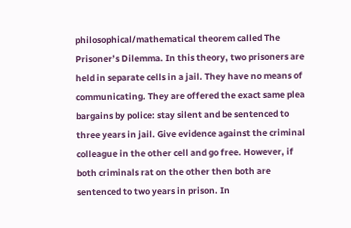philosophical/mathematical theorem called The Prisoner’s Dilemma. In this theory, two prisoners are held in separate cells in a jail. They have no means of communicating. They are offered the exact same plea bargains by police: stay silent and be sentenced to three years in jail. Give evidence against the criminal colleague in the other cell and go free. However, if both criminals rat on the other then both are sentenced to two years in prison. In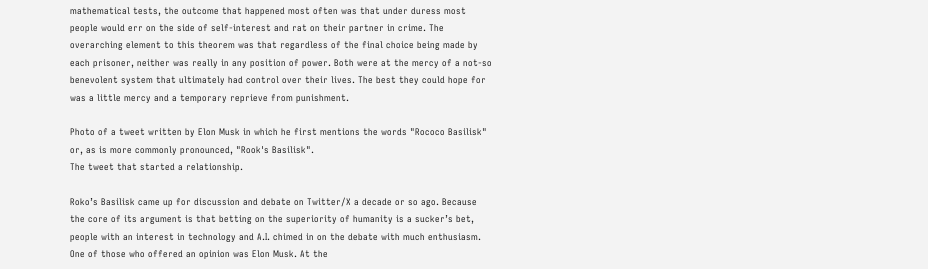mathematical tests, the outcome that happened most often was that under duress most people would err on the side of self-interest and rat on their partner in crime. The overarching element to this theorem was that regardless of the final choice being made by each prisoner, neither was really in any position of power. Both were at the mercy of a not-so benevolent system that ultimately had control over their lives. The best they could hope for was a little mercy and a temporary reprieve from punishment.

Photo of a tweet written by Elon Musk in which he first mentions the words "Rococo Basilisk" or, as is more commonly pronounced, "Rook's Basilisk".
The tweet that started a relationship.

Roko’s Basilisk came up for discussion and debate on Twitter/X a decade or so ago. Because the core of its argument is that betting on the superiority of humanity is a sucker’s bet, people with an interest in technology and A.I. chimed in on the debate with much enthusiasm. One of those who offered an opinion was Elon Musk. At the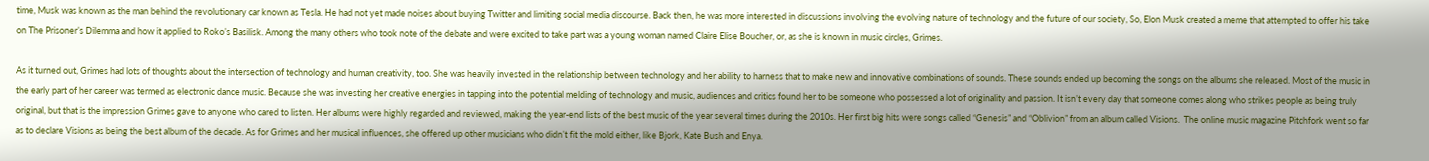time, Musk was known as the man behind the revolutionary car known as Tesla. He had not yet made noises about buying Twitter and limiting social media discourse. Back then, he was more interested in discussions involving the evolving nature of technology and the future of our society, So, Elon Musk created a meme that attempted to offer his take on The Prisoner’s Dilemma and how it applied to Roko’s Basilisk. Among the many others who took note of the debate and were excited to take part was a young woman named Claire Elise Boucher, or, as she is known in music circles, Grimes.

As it turned out, Grimes had lots of thoughts about the intersection of technology and human creativity, too. She was heavily invested in the relationship between technology and her ability to harness that to make new and innovative combinations of sounds. These sounds ended up becoming the songs on the albums she released. Most of the music in the early part of her career was termed as electronic dance music. Because she was investing her creative energies in tapping into the potential melding of technology and music, audiences and critics found her to be someone who possessed a lot of originality and passion. It isn’t every day that someone comes along who strikes people as being truly original, but that is the impression Grimes gave to anyone who cared to listen. Her albums were highly regarded and reviewed, making the year-end lists of the best music of the year several times during the 2010s. Her first big hits were songs called “Genesis” and “Oblivion” from an album called Visions.  The online music magazine Pitchfork went so far as to declare Visions as being the best album of the decade. As for Grimes and her musical influences, she offered up other musicians who didn’t fit the mold either, like Bjork, Kate Bush and Enya.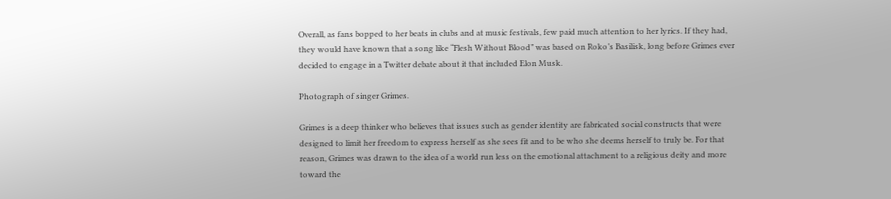Overall, as fans bopped to her beats in clubs and at music festivals, few paid much attention to her lyrics. If they had, they would have known that a song like “Flesh Without Blood” was based on Roko’s Basilisk, long before Grimes ever decided to engage in a Twitter debate about it that included Elon Musk.

Photograph of singer Grimes.

Grimes is a deep thinker who believes that issues such as gender identity are fabricated social constructs that were designed to limit her freedom to express herself as she sees fit and to be who she deems herself to truly be. For that reason, Grimes was drawn to the idea of a world run less on the emotional attachment to a religious deity and more toward the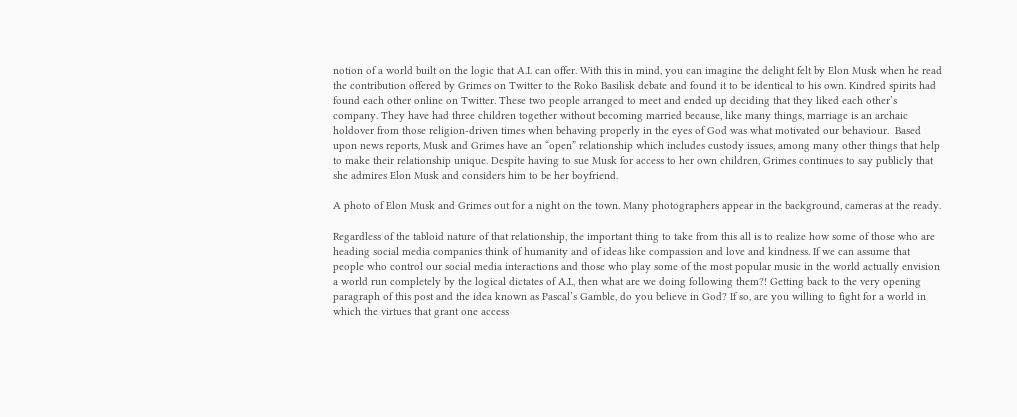notion of a world built on the logic that A.I. can offer. With this in mind, you can imagine the delight felt by Elon Musk when he read the contribution offered by Grimes on Twitter to the Roko Basilisk debate and found it to be identical to his own. Kindred spirits had found each other online on Twitter. These two people arranged to meet and ended up deciding that they liked each other’s company. They have had three children together without becoming married because, like many things, marriage is an archaic holdover from those religion-driven times when behaving properly in the eyes of God was what motivated our behaviour.  Based upon news reports, Musk and Grimes have an “open” relationship which includes custody issues, among many other things that help to make their relationship unique. Despite having to sue Musk for access to her own children, Grimes continues to say publicly that she admires Elon Musk and considers him to be her boyfriend.

A photo of Elon Musk and Grimes out for a night on the town. Many photographers appear in the background, cameras at the ready.

Regardless of the tabloid nature of that relationship, the important thing to take from this all is to realize how some of those who are heading social media companies think of humanity and of ideas like compassion and love and kindness. If we can assume that people who control our social media interactions and those who play some of the most popular music in the world actually envision a world run completely by the logical dictates of A.I., then what are we doing following them?! Getting back to the very opening paragraph of this post and the idea known as Pascal’s Gamble, do you believe in God? If so, are you willing to fight for a world in which the virtues that grant one access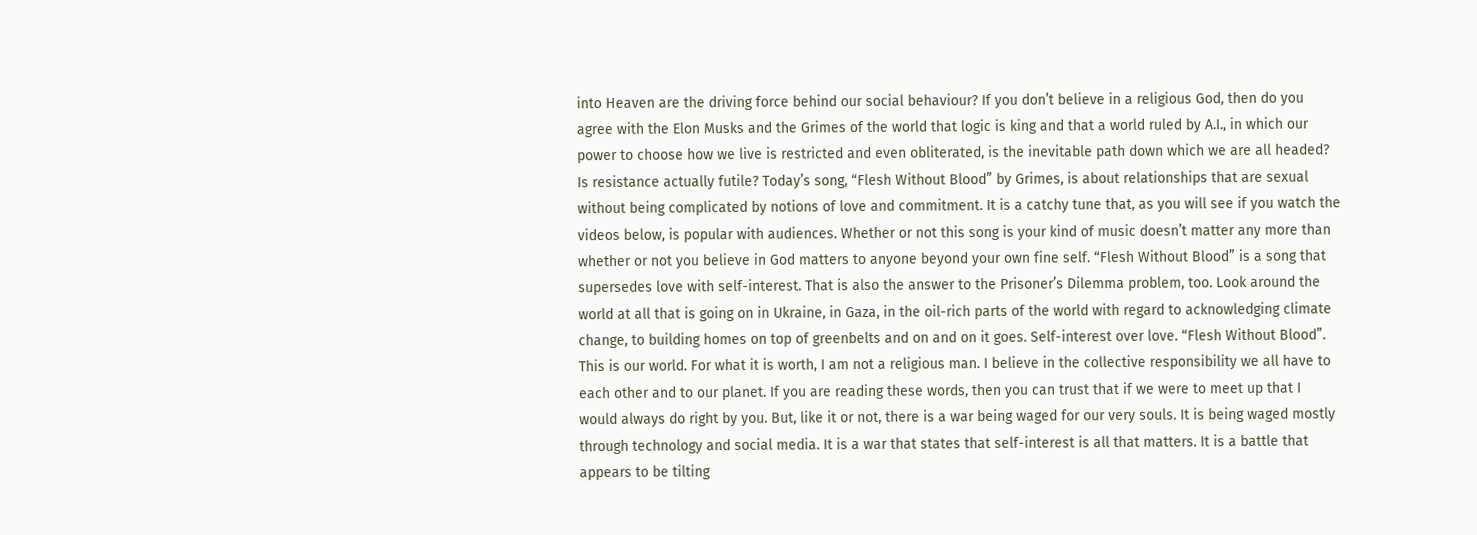into Heaven are the driving force behind our social behaviour? If you don’t believe in a religious God, then do you agree with the Elon Musks and the Grimes of the world that logic is king and that a world ruled by A.I., in which our power to choose how we live is restricted and even obliterated, is the inevitable path down which we are all headed? Is resistance actually futile? Today’s song, “Flesh Without Blood” by Grimes, is about relationships that are sexual without being complicated by notions of love and commitment. It is a catchy tune that, as you will see if you watch the videos below, is popular with audiences. Whether or not this song is your kind of music doesn’t matter any more than whether or not you believe in God matters to anyone beyond your own fine self. “Flesh Without Blood” is a song that supersedes love with self-interest. That is also the answer to the Prisoner’s Dilemma problem, too. Look around the world at all that is going on in Ukraine, in Gaza, in the oil-rich parts of the world with regard to acknowledging climate change, to building homes on top of greenbelts and on and on it goes. Self-interest over love. “Flesh Without Blood”. This is our world. For what it is worth, I am not a religious man. I believe in the collective responsibility we all have to each other and to our planet. If you are reading these words, then you can trust that if we were to meet up that I would always do right by you. But, like it or not, there is a war being waged for our very souls. It is being waged mostly through technology and social media. It is a war that states that self-interest is all that matters. It is a battle that appears to be tilting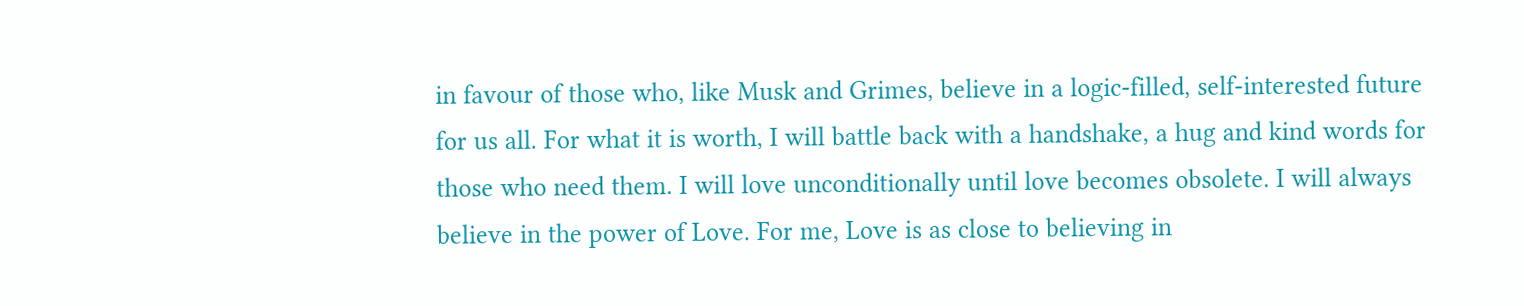in favour of those who, like Musk and Grimes, believe in a logic-filled, self-interested future for us all. For what it is worth, I will battle back with a handshake, a hug and kind words for those who need them. I will love unconditionally until love becomes obsolete. I will always believe in the power of Love. For me, Love is as close to believing in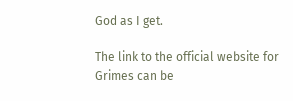God as I get.

The link to the official website for Grimes can be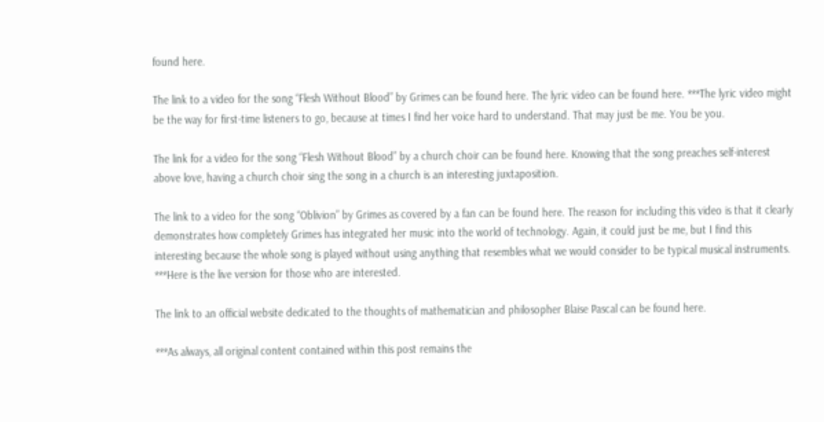found here.

The link to a video for the song “Flesh Without Blood” by Grimes can be found here. The lyric video can be found here. ***The lyric video might be the way for first-time listeners to go, because at times I find her voice hard to understand. That may just be me. You be you.

The link for a video for the song “Flesh Without Blood” by a church choir can be found here. Knowing that the song preaches self-interest above love, having a church choir sing the song in a church is an interesting juxtaposition.

The link to a video for the song “Oblivion” by Grimes as covered by a fan can be found here. The reason for including this video is that it clearly demonstrates how completely Grimes has integrated her music into the world of technology. Again, it could just be me, but I find this interesting because the whole song is played without using anything that resembles what we would consider to be typical musical instruments.  ***Here is the live version for those who are interested.

The link to an official website dedicated to the thoughts of mathematician and philosopher Blaise Pascal can be found here.

***As always, all original content contained within this post remains the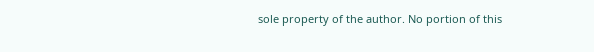sole property of the author. No portion of this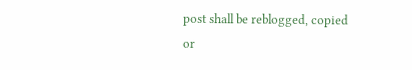post shall be reblogged, copied or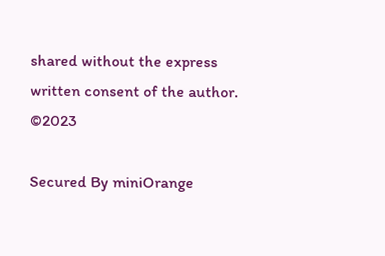shared without the express written consent of the author. ©2023

Secured By miniOrange